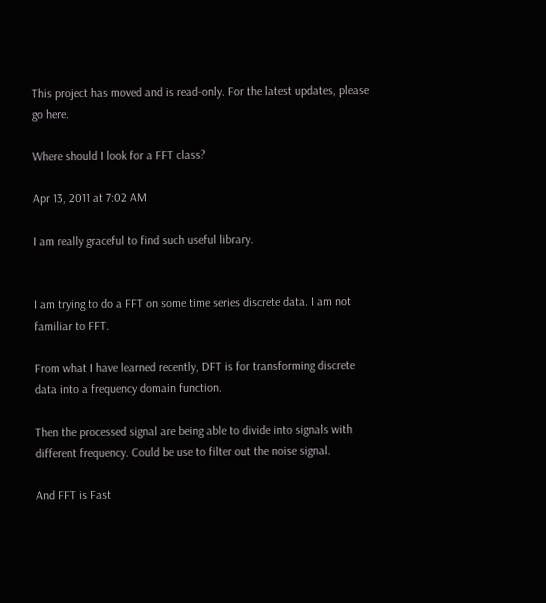This project has moved and is read-only. For the latest updates, please go here.

Where should I look for a FFT class?

Apr 13, 2011 at 7:02 AM

I am really graceful to find such useful library.


I am trying to do a FFT on some time series discrete data. I am not familiar to FFT.

From what I have learned recently, DFT is for transforming discrete data into a frequency domain function.

Then the processed signal are being able to divide into signals with different frequency. Could be use to filter out the noise signal.

And FFT is Fast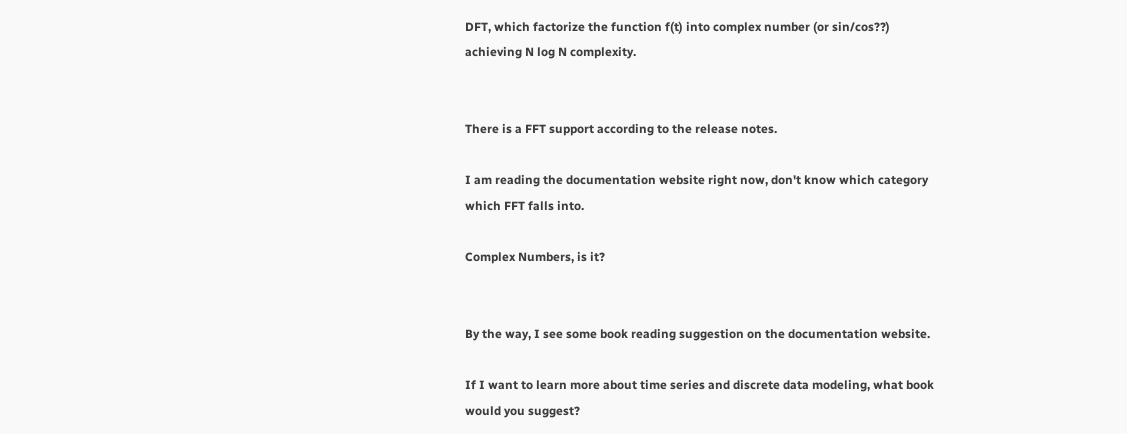DFT, which factorize the function f(t) into complex number (or sin/cos??) achieving N log N complexity.


There is a FFT support according to the release notes.

I am reading the documentation website right now, don't know which category which FFT falls into.

Complex Numbers, is it?


By the way, I see some book reading suggestion on the documentation website.

If I want to learn more about time series and discrete data modeling, what book would you suggest?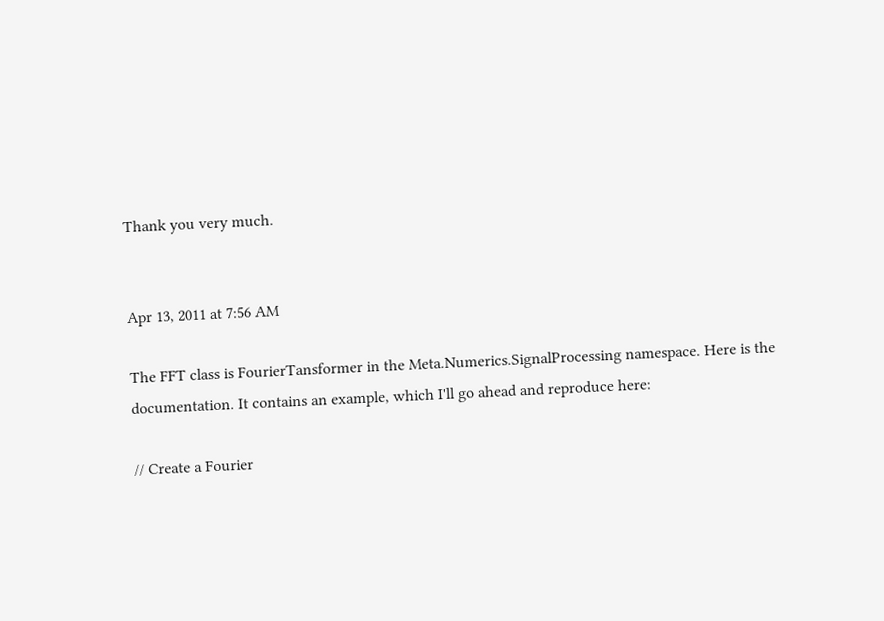Thank you very much.


Apr 13, 2011 at 7:56 AM

The FFT class is FourierTansformer in the Meta.Numerics.SignalProcessing namespace. Here is the documentation. It contains an example, which I'll go ahead and reproduce here:

// Create a Fourier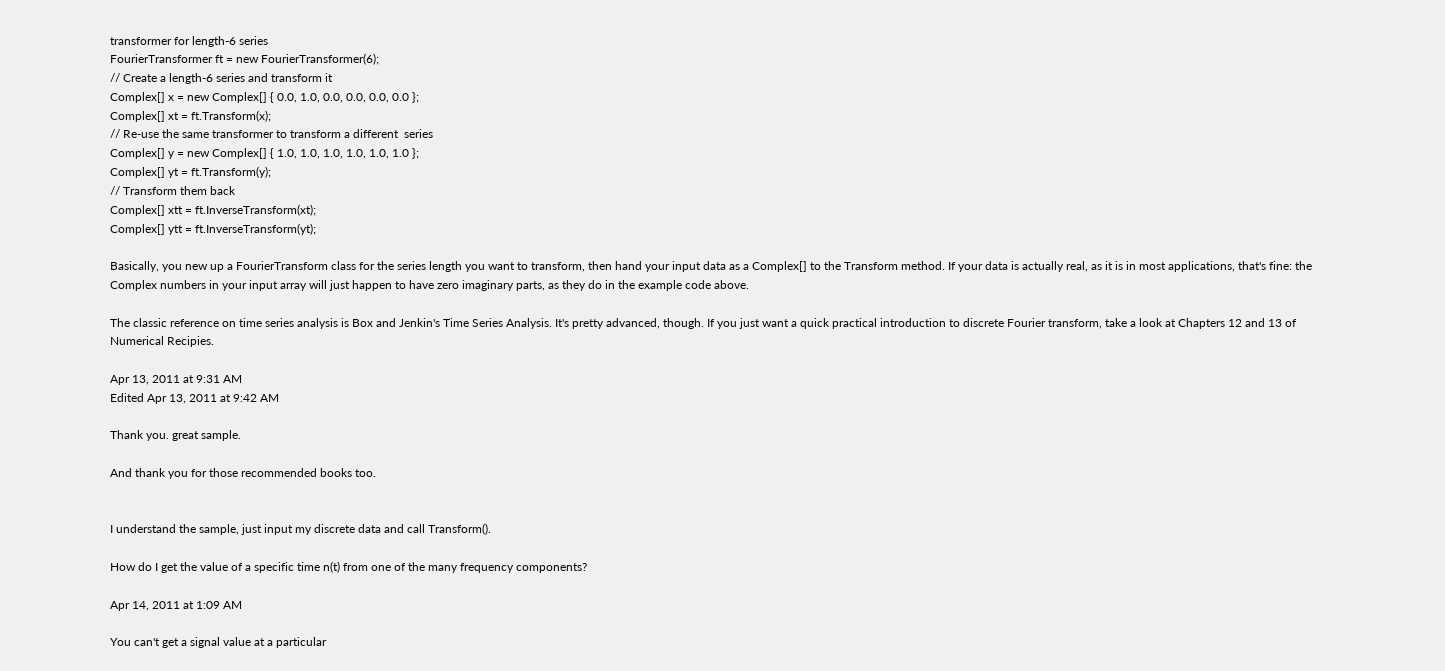transformer for length-6 series
FourierTransformer ft = new FourierTransformer(6);
// Create a length-6 series and transform it
Complex[] x = new Complex[] { 0.0, 1.0, 0.0, 0.0, 0.0, 0.0 };
Complex[] xt = ft.Transform(x);
// Re-use the same transformer to transform a different  series
Complex[] y = new Complex[] { 1.0, 1.0, 1.0, 1.0, 1.0, 1.0 };
Complex[] yt = ft.Transform(y);
// Transform them back
Complex[] xtt = ft.InverseTransform(xt);
Complex[] ytt = ft.InverseTransform(yt);

Basically, you new up a FourierTransform class for the series length you want to transform, then hand your input data as a Complex[] to the Transform method. If your data is actually real, as it is in most applications, that's fine: the Complex numbers in your input array will just happen to have zero imaginary parts, as they do in the example code above.

The classic reference on time series analysis is Box and Jenkin's Time Series Analysis. It's pretty advanced, though. If you just want a quick practical introduction to discrete Fourier transform, take a look at Chapters 12 and 13 of Numerical Recipies.

Apr 13, 2011 at 9:31 AM
Edited Apr 13, 2011 at 9:42 AM

Thank you. great sample.

And thank you for those recommended books too.


I understand the sample, just input my discrete data and call Transform().

How do I get the value of a specific time n(t) from one of the many frequency components?

Apr 14, 2011 at 1:09 AM

You can't get a signal value at a particular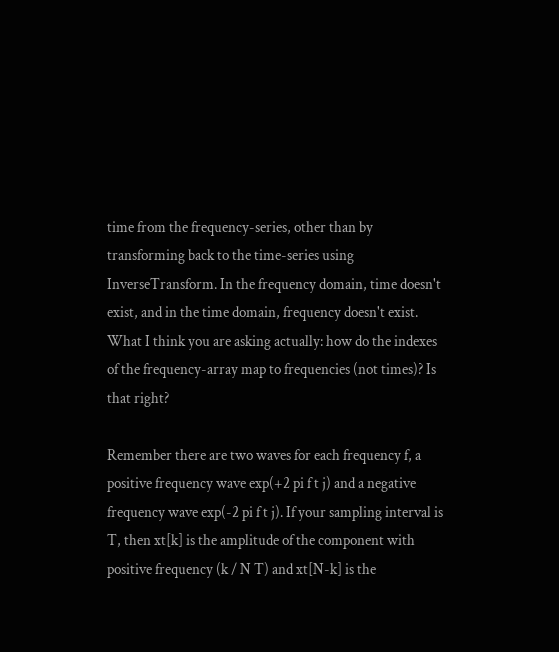time from the frequency-series, other than by transforming back to the time-series using InverseTransform. In the frequency domain, time doesn't exist, and in the time domain, frequency doesn't exist. What I think you are asking actually: how do the indexes of the frequency-array map to frequencies (not times)? Is that right?

Remember there are two waves for each frequency f, a positive frequency wave exp(+2 pi f t j) and a negative frequency wave exp(-2 pi f t j). If your sampling interval is T, then xt[k] is the amplitude of the component with positive frequency (k / N T) and xt[N-k] is the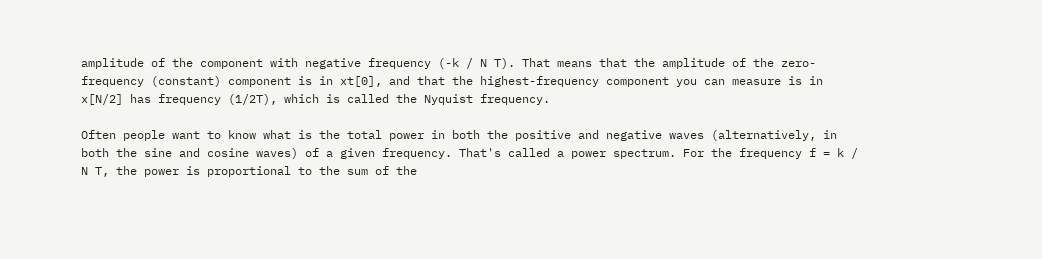amplitude of the component with negative frequency (-k / N T). That means that the amplitude of the zero-frequency (constant) component is in xt[0], and that the highest-frequency component you can measure is in x[N/2] has frequency (1/2T), which is called the Nyquist frequency.

Often people want to know what is the total power in both the positive and negative waves (alternatively, in both the sine and cosine waves) of a given frequency. That's called a power spectrum. For the frequency f = k / N T, the power is proportional to the sum of the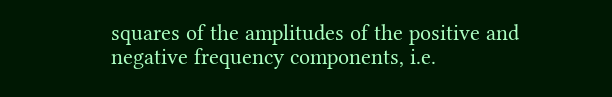squares of the amplitudes of the positive and negative frequency components, i.e.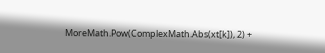MoreMath.Pow(ComplexMath.Abs(xt[k]), 2) +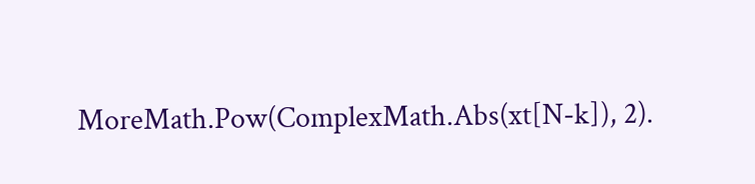MoreMath.Pow(ComplexMath.Abs(xt[N-k]), 2).